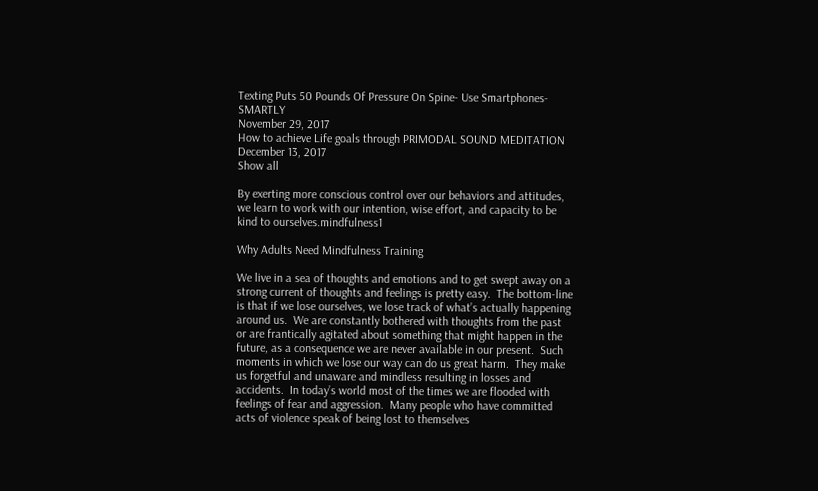Texting Puts 50 Pounds Of Pressure On Spine- Use Smartphones-SMARTLY
November 29, 2017
How to achieve Life goals through PRIMODAL SOUND MEDITATION
December 13, 2017
Show all

By exerting more conscious control over our behaviors and attitudes, we learn to work with our intention, wise effort, and capacity to be kind to ourselves.mindfulness1

Why Adults Need Mindfulness Training

We live in a sea of thoughts and emotions and to get swept away on a strong current of thoughts and feelings is pretty easy.  The bottom-line is that if we lose ourselves, we lose track of what’s actually happening around us.  We are constantly bothered with thoughts from the past or are frantically agitated about something that might happen in the future, as a consequence we are never available in our present.  Such moments in which we lose our way can do us great harm.  They make us forgetful and unaware and mindless resulting in losses and accidents.  In today’s world most of the times we are flooded with feelings of fear and aggression.  Many people who have committed acts of violence speak of being lost to themselves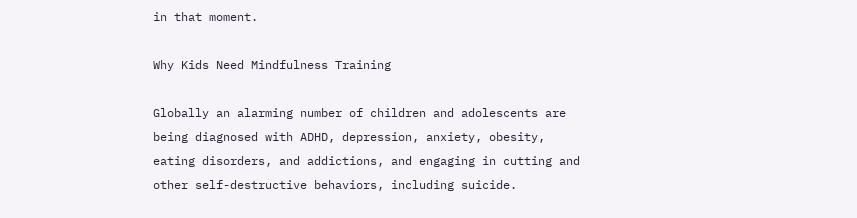in that moment.

Why Kids Need Mindfulness Training

Globally an alarming number of children and adolescents are being diagnosed with ADHD, depression, anxiety, obesity, eating disorders, and addictions, and engaging in cutting and other self-destructive behaviors, including suicide.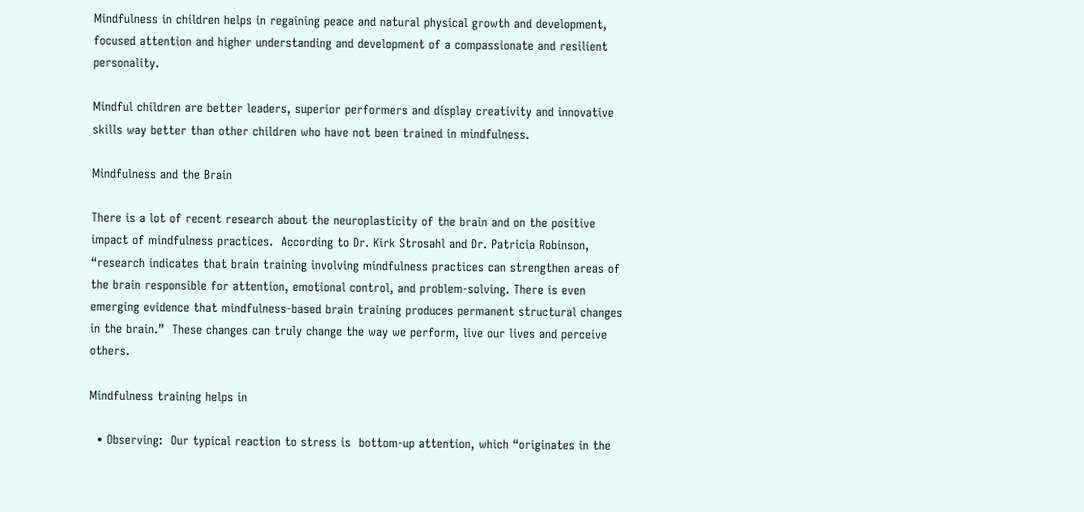Mindfulness in children helps in regaining peace and natural physical growth and development, focused attention and higher understanding and development of a compassionate and resilient personality.

Mindful children are better leaders, superior performers and display creativity and innovative skills way better than other children who have not been trained in mindfulness.

Mindfulness and the Brain

There is a lot of recent research about the neuroplasticity of the brain and on the positive impact of mindfulness practices.  According to Dr. Kirk Strosahl and Dr. Patricia Robinson, “research indicates that brain training involving mindfulness practices can strengthen areas of the brain responsible for attention, emotional control, and problem-solving. There is even emerging evidence that mindfulness-based brain training produces permanent structural changes in the brain.”  These changes can truly change the way we perform, live our lives and perceive others.

Mindfulness training helps in

  • Observing:  Our typical reaction to stress is  bottom-up attention, which “originates in the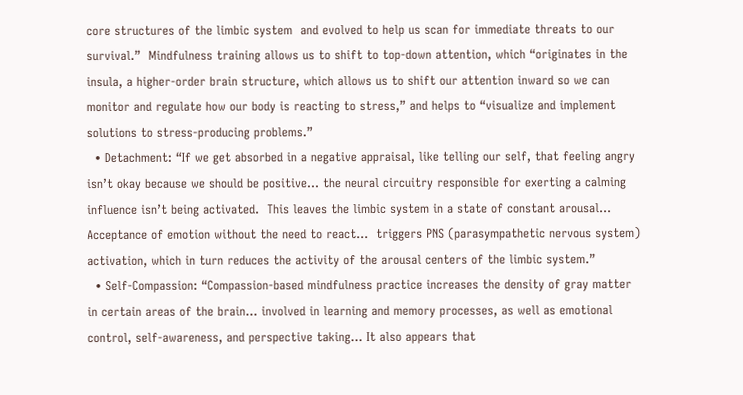core structures of the limbic system  and evolved to help us scan for immediate threats to our survival.”  Mindfulness training allows us to shift to top-down attention, which “originates in the insula, a higher-order brain structure, which allows us to shift our attention inward so we can monitor and regulate how our body is reacting to stress,” and helps to “visualize and implement solutions to stress-producing problems.”
  • Detachment: “If we get absorbed in a negative appraisal, like telling our self, that feeling angry isn’t okay because we should be positive… the neural circuitry responsible for exerting a calming influence isn’t being activated.  This leaves the limbic system in a state of constant arousal… Acceptance of emotion without the need to react…  triggers PNS (parasympathetic nervous system) activation, which in turn reduces the activity of the arousal centers of the limbic system.”
  • Self-Compassion: “Compassion-based mindfulness practice increases the density of gray matter in certain areas of the brain… involved in learning and memory processes, as well as emotional control, self-awareness, and perspective taking… It also appears that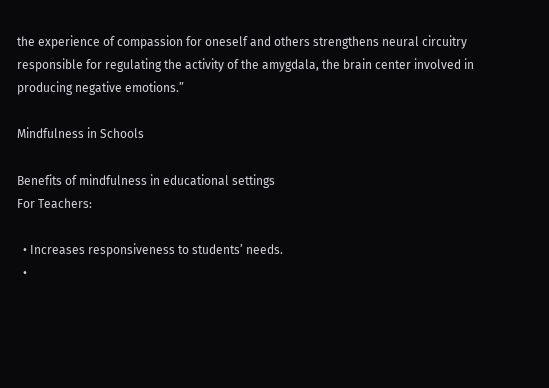the experience of compassion for oneself and others strengthens neural circuitry responsible for regulating the activity of the amygdala, the brain center involved in producing negative emotions.”

Mindfulness in Schools

Benefits of mindfulness in educational settings
For Teachers:

  • Increases responsiveness to students’ needs.
  •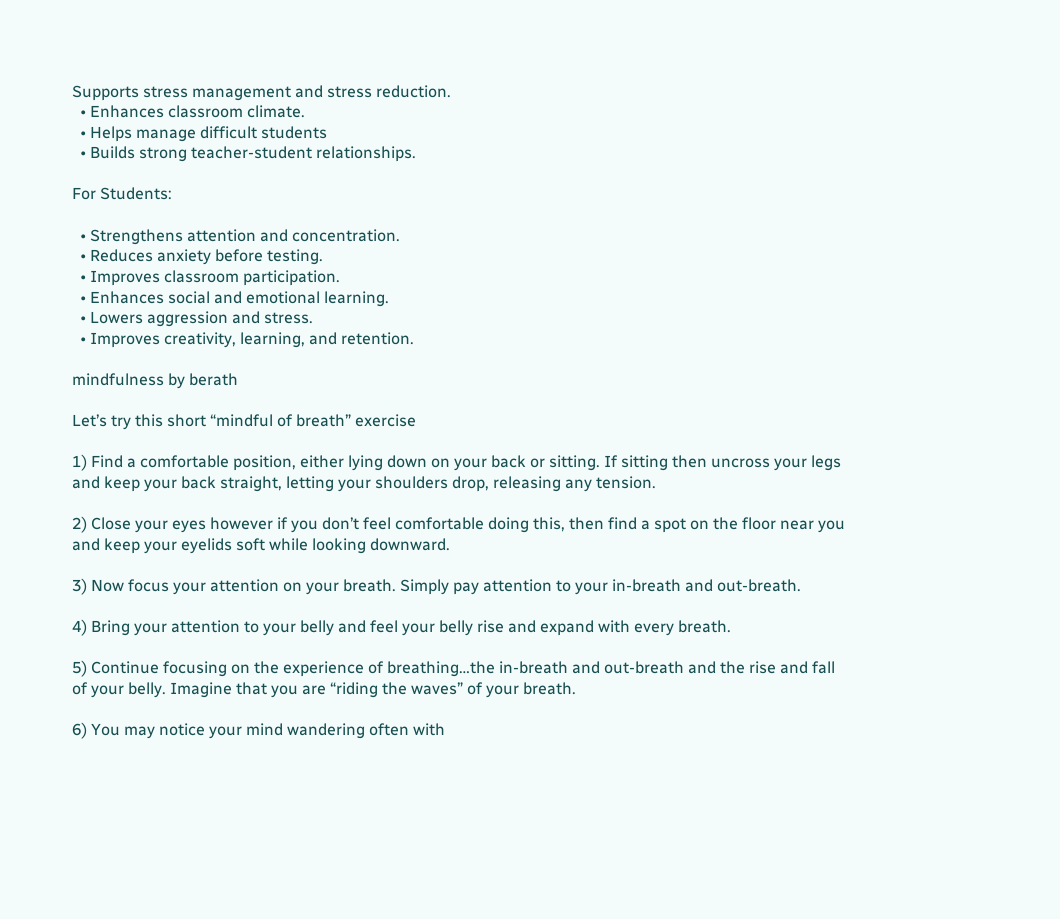Supports stress management and stress reduction.
  • Enhances classroom climate.
  • Helps manage difficult students
  • Builds strong teacher-student relationships.

For Students:

  • Strengthens attention and concentration.
  • Reduces anxiety before testing.
  • Improves classroom participation.
  • Enhances social and emotional learning.
  • Lowers aggression and stress.
  • Improves creativity, learning, and retention.

mindfulness by berath

Let’s try this short “mindful of breath” exercise

1) Find a comfortable position, either lying down on your back or sitting. If sitting then uncross your legs and keep your back straight, letting your shoulders drop, releasing any tension.

2) Close your eyes however if you don’t feel comfortable doing this, then find a spot on the floor near you and keep your eyelids soft while looking downward.

3) Now focus your attention on your breath. Simply pay attention to your in-breath and out-breath.

4) Bring your attention to your belly and feel your belly rise and expand with every breath.

5) Continue focusing on the experience of breathing…the in-breath and out-breath and the rise and fall of your belly. Imagine that you are “riding the waves” of your breath.

6) You may notice your mind wandering often with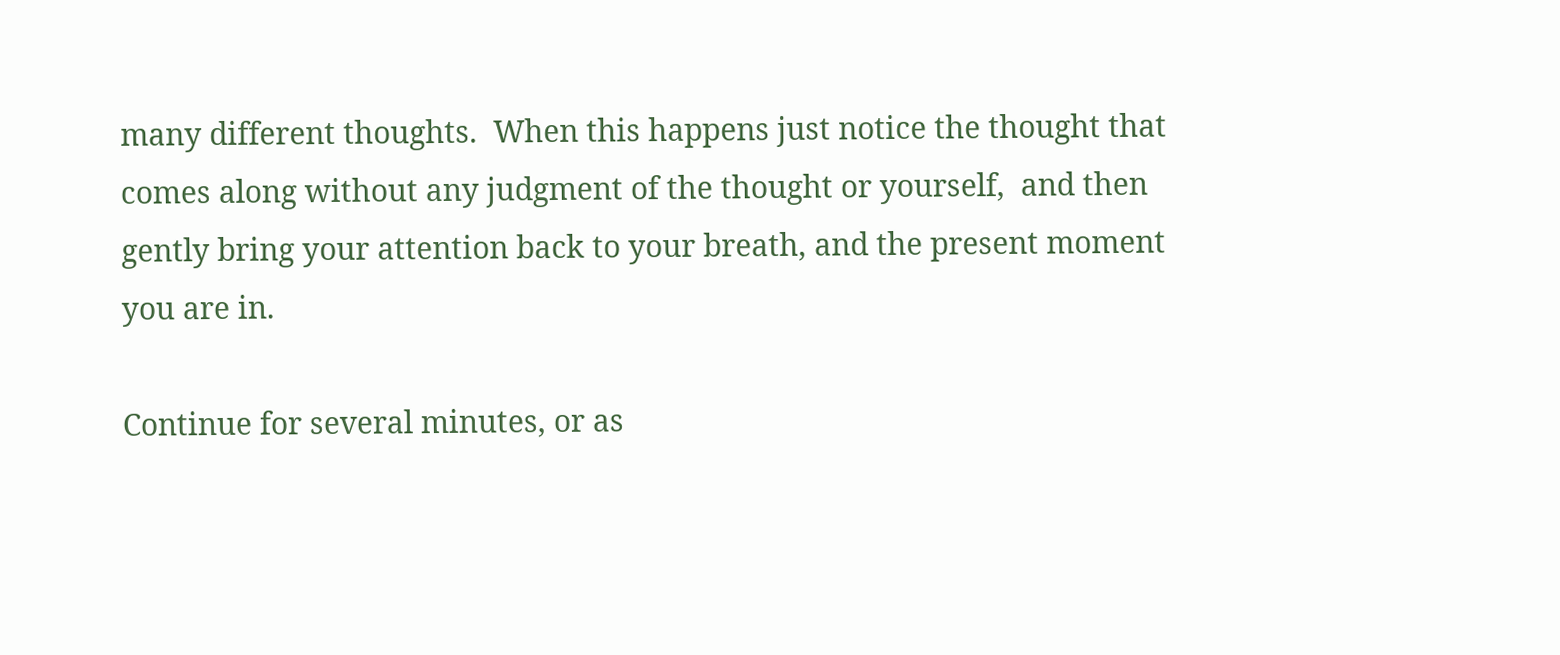many different thoughts.  When this happens just notice the thought that comes along without any judgment of the thought or yourself,  and then gently bring your attention back to your breath, and the present moment you are in.

Continue for several minutes, or as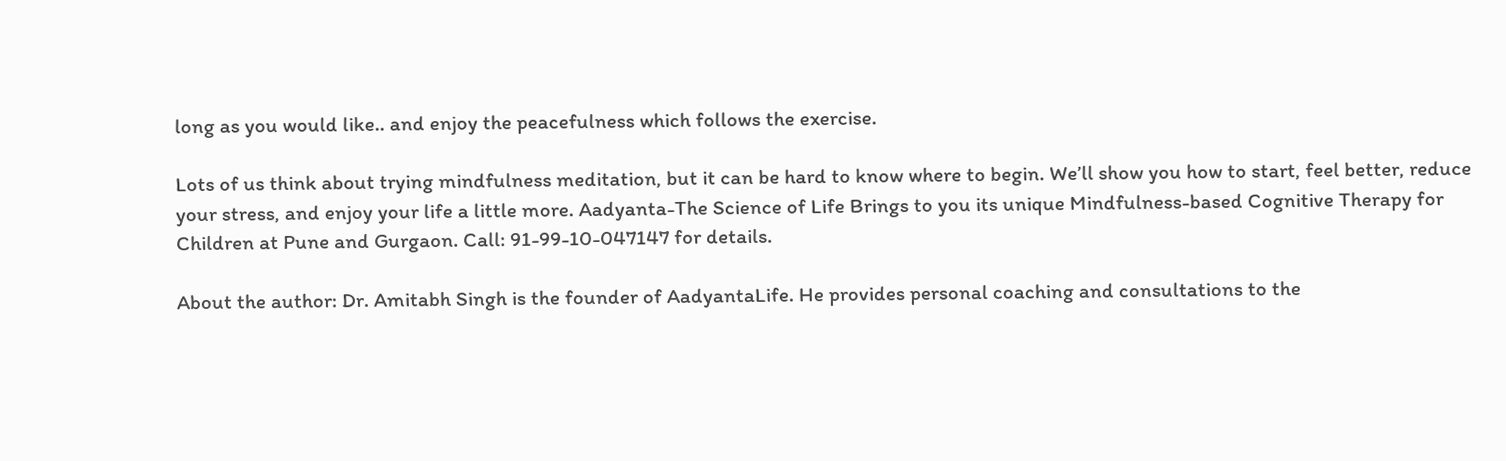long as you would like.. and enjoy the peacefulness which follows the exercise.

Lots of us think about trying mindfulness meditation, but it can be hard to know where to begin. We’ll show you how to start, feel better, reduce your stress, and enjoy your life a little more. Aadyanta-The Science of Life Brings to you its unique Mindfulness-based Cognitive Therapy for Children at Pune and Gurgaon. Call: 91-99-10-047147 for details.

About the author: Dr. Amitabh Singh is the founder of AadyantaLife. He provides personal coaching and consultations to the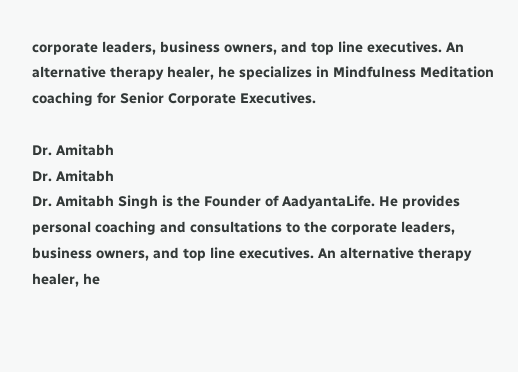corporate leaders, business owners, and top line executives. An alternative therapy healer, he specializes in Mindfulness Meditation coaching for Senior Corporate Executives.

Dr. Amitabh
Dr. Amitabh
Dr. Amitabh Singh is the Founder of AadyantaLife. He provides personal coaching and consultations to the corporate leaders, business owners, and top line executives. An alternative therapy healer, he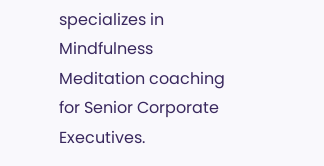specializes in Mindfulness Meditation coaching for Senior Corporate Executives.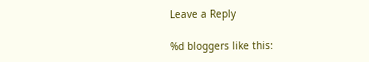Leave a Reply

%d bloggers like this: